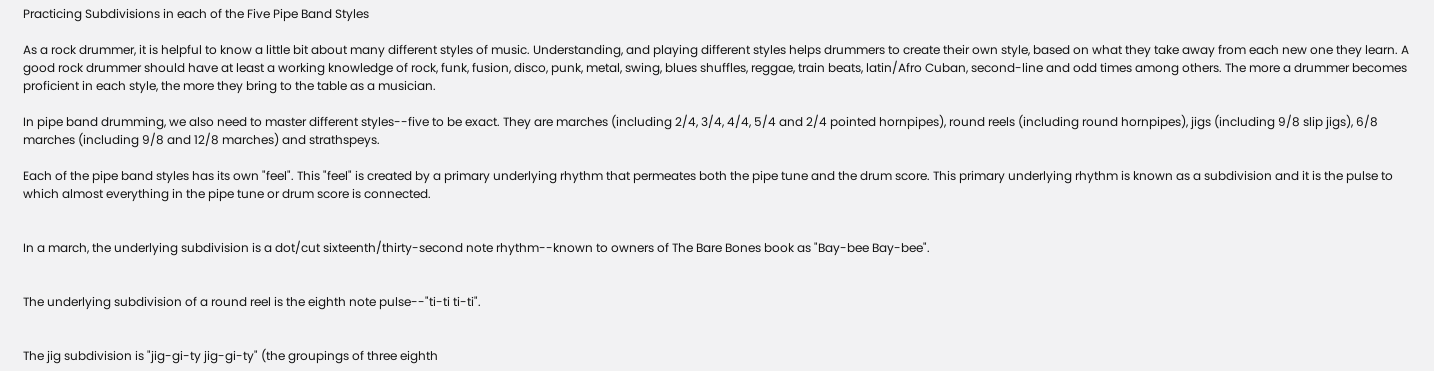Practicing Subdivisions in each of the Five Pipe Band Styles

As a rock drummer, it is helpful to know a little bit about many different styles of music. Understanding, and playing different styles helps drummers to create their own style, based on what they take away from each new one they learn. A good rock drummer should have at least a working knowledge of rock, funk, fusion, disco, punk, metal, swing, blues shuffles, reggae, train beats, latin/Afro Cuban, second-line and odd times among others. The more a drummer becomes proficient in each style, the more they bring to the table as a musician.

In pipe band drumming, we also need to master different styles--five to be exact. They are marches (including 2/4, 3/4, 4/4, 5/4 and 2/4 pointed hornpipes), round reels (including round hornpipes), jigs (including 9/8 slip jigs), 6/8 marches (including 9/8 and 12/8 marches) and strathspeys.

Each of the pipe band styles has its own "feel". This "feel" is created by a primary underlying rhythm that permeates both the pipe tune and the drum score. This primary underlying rhythm is known as a subdivision and it is the pulse to which almost everything in the pipe tune or drum score is connected.


In a march, the underlying subdivision is a dot/cut sixteenth/thirty-second note rhythm--known to owners of The Bare Bones book as "Bay-bee Bay-bee".


The underlying subdivision of a round reel is the eighth note pulse--"ti-ti ti-ti".


The jig subdivision is "jig-gi-ty jig-gi-ty" (the groupings of three eighth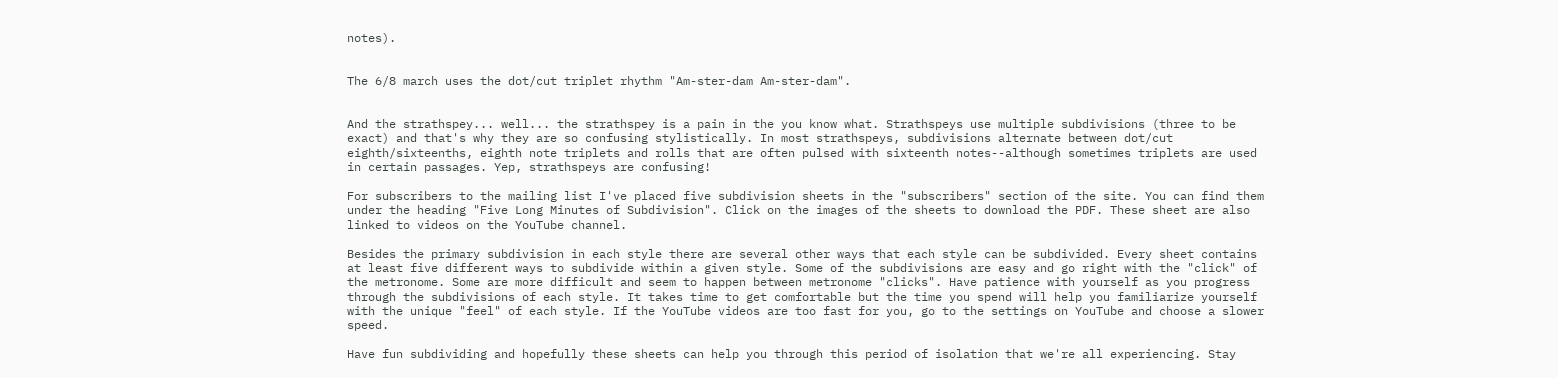notes).


The 6/8 march uses the dot/cut triplet rhythm "Am-ster-dam Am-ster-dam".


And the strathspey... well... the strathspey is a pain in the you know what. Strathspeys use multiple subdivisions (three to be exact) and that's why they are so confusing stylistically. In most strathspeys, subdivisions alternate between dot/cut eighth/sixteenths, eighth note triplets and rolls that are often pulsed with sixteenth notes--although sometimes triplets are used in certain passages. Yep, strathspeys are confusing!

For subscribers to the mailing list I've placed five subdivision sheets in the "subscribers" section of the site. You can find them under the heading "Five Long Minutes of Subdivision". Click on the images of the sheets to download the PDF. These sheet are also linked to videos on the YouTube channel.

Besides the primary subdivision in each style there are several other ways that each style can be subdivided. Every sheet contains at least five different ways to subdivide within a given style. Some of the subdivisions are easy and go right with the "click" of the metronome. Some are more difficult and seem to happen between metronome "clicks". Have patience with yourself as you progress through the subdivisions of each style. It takes time to get comfortable but the time you spend will help you familiarize yourself with the unique "feel" of each style. If the YouTube videos are too fast for you, go to the settings on YouTube and choose a slower speed.

Have fun subdividing and hopefully these sheets can help you through this period of isolation that we're all experiencing. Stay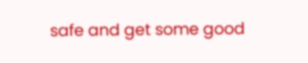safe and get some good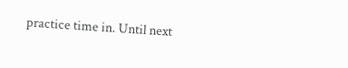practice time in. Until next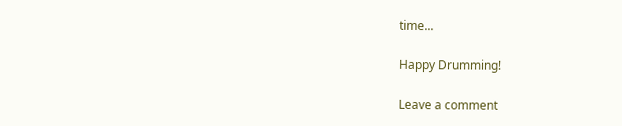time...

Happy Drumming!

Leave a comment